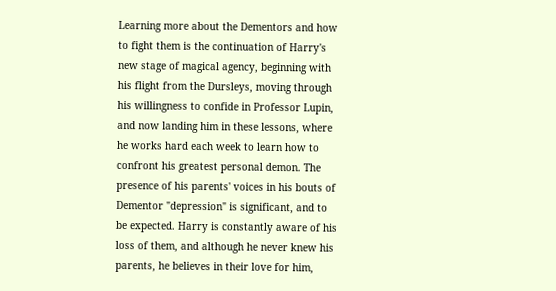Learning more about the Dementors and how to fight them is the continuation of Harry's new stage of magical agency, beginning with his flight from the Dursleys, moving through his willingness to confide in Professor Lupin, and now landing him in these lessons, where he works hard each week to learn how to confront his greatest personal demon. The presence of his parents' voices in his bouts of Dementor "depression" is significant, and to be expected. Harry is constantly aware of his loss of them, and although he never knew his parents, he believes in their love for him,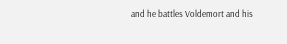and he battles Voldemort and his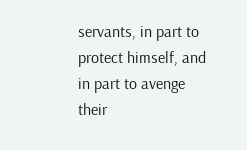servants, in part to protect himself, and in part to avenge their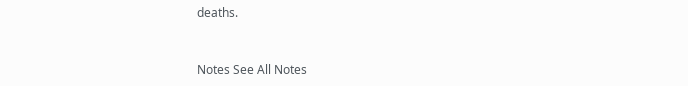deaths.


Notes See All Notes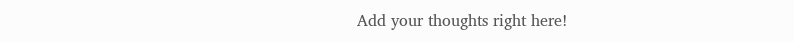Add your thoughts right here!